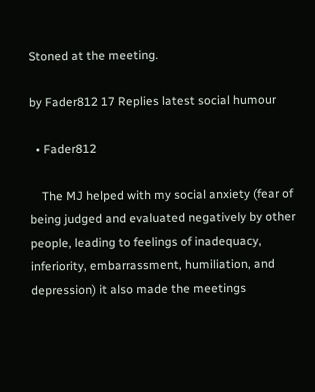Stoned at the meeting.

by Fader812 17 Replies latest social humour

  • Fader812

    The MJ helped with my social anxiety (fear of being judged and evaluated negatively by other people, leading to feelings of inadequacy, inferiority, embarrassment, humiliation, and depression) it also made the meetings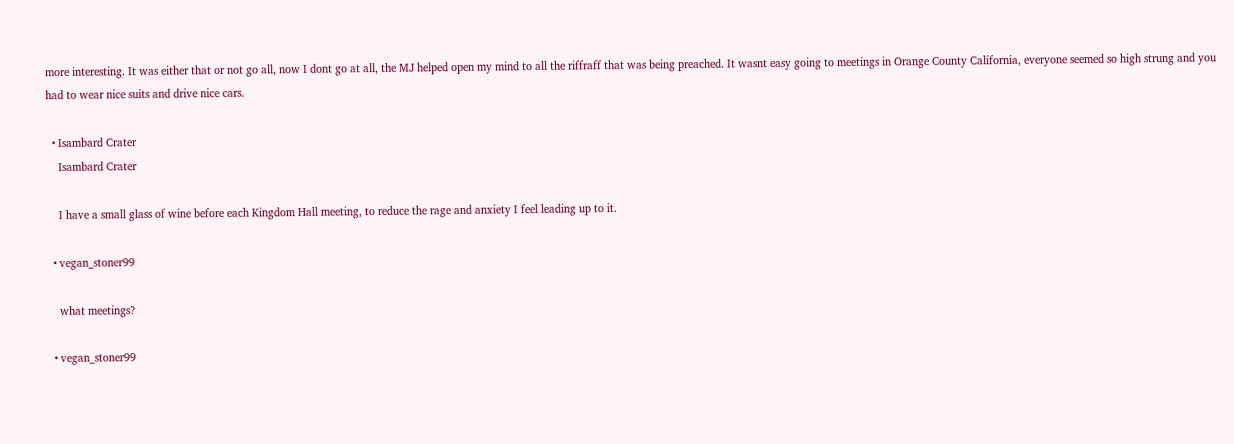more interesting. It was either that or not go all, now I dont go at all, the MJ helped open my mind to all the riffraff that was being preached. It wasnt easy going to meetings in Orange County California, everyone seemed so high strung and you had to wear nice suits and drive nice cars.

  • Isambard Crater
    Isambard Crater

    I have a small glass of wine before each Kingdom Hall meeting, to reduce the rage and anxiety I feel leading up to it.

  • vegan_stoner99

    what meetings?

  • vegan_stoner99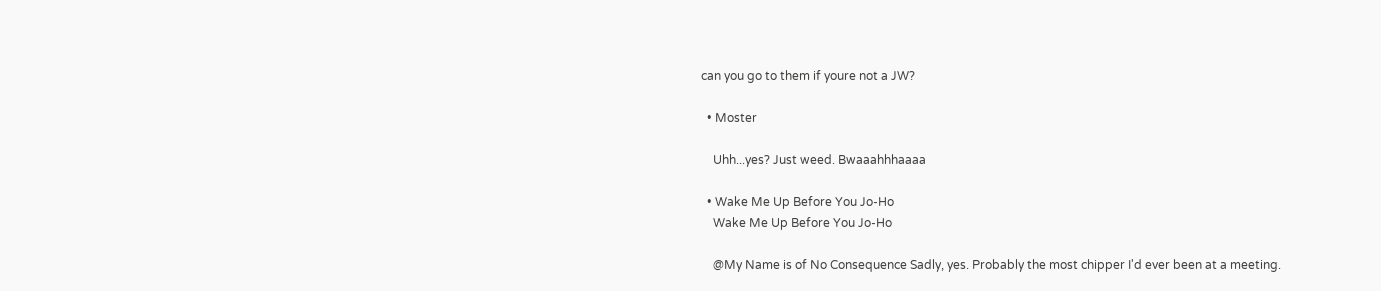can you go to them if youre not a JW?

  • Moster

    Uhh...yes? Just weed. Bwaaahhhaaaa

  • Wake Me Up Before You Jo-Ho
    Wake Me Up Before You Jo-Ho

    @My Name is of No Consequence Sadly, yes. Probably the most chipper I'd ever been at a meeting.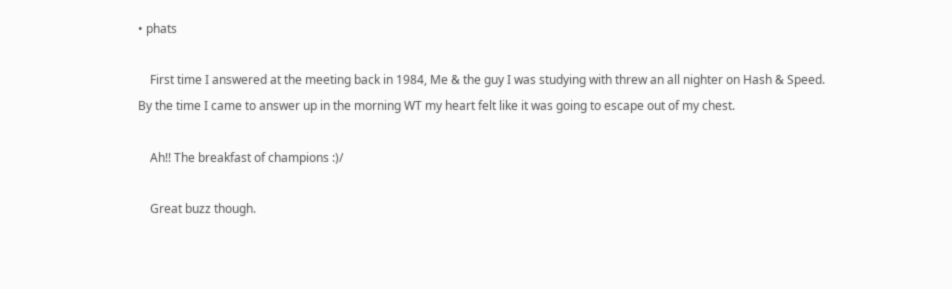• phats

    First time I answered at the meeting back in 1984, Me & the guy I was studying with threw an all nighter on Hash & Speed. By the time I came to answer up in the morning WT my heart felt like it was going to escape out of my chest.

    Ah!! The breakfast of champions :)/

    Great buzz though.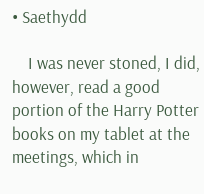• Saethydd

    I was never stoned, I did, however, read a good portion of the Harry Potter books on my tablet at the meetings, which in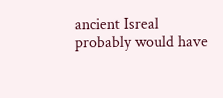ancient Isreal probably would have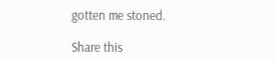gotten me stoned.

Share this